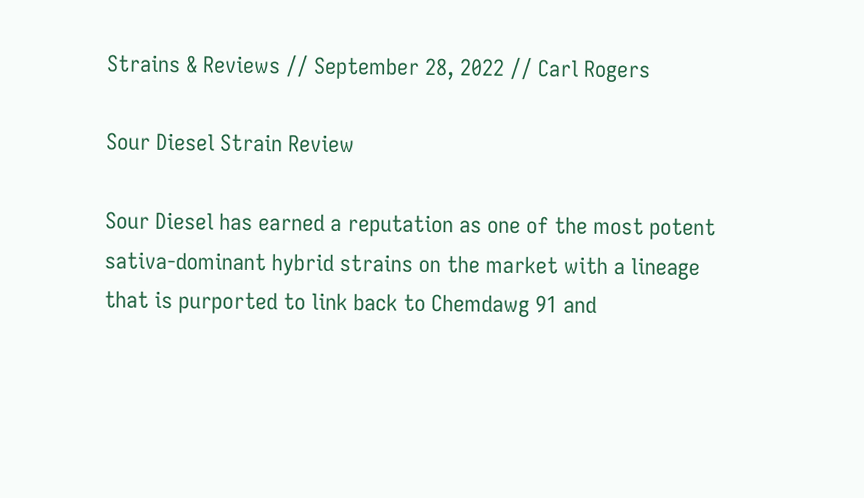Strains & Reviews // September 28, 2022 // Carl Rogers

Sour Diesel Strain Review

Sour Diesel has earned a reputation as one of the most potent sativa-dominant hybrid strains on the market with a lineage that is purported to link back to Chemdawg 91 and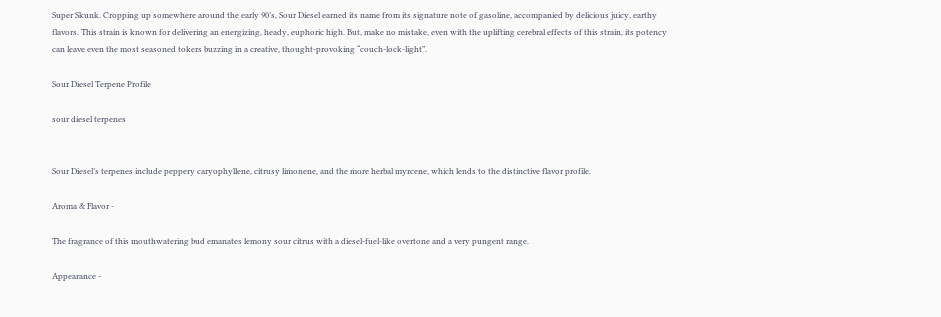Super Skunk. Cropping up somewhere around the early 90’s, Sour Diesel earned its name from its signature note of gasoline, accompanied by delicious juicy, earthy flavors. This strain is known for delivering an energizing, heady, euphoric high. But, make no mistake, even with the uplifting cerebral effects of this strain, its potency can leave even the most seasoned tokers buzzing in a creative, thought-provoking “couch-lock-light”.

Sour Diesel Terpene Profile

sour diesel terpenes


Sour Diesel’s terpenes include peppery caryophyllene, citrusy limonene, and the more herbal myrcene, which lends to the distinctive flavor profile.

Aroma & Flavor -

The fragrance of this mouthwatering bud emanates lemony sour citrus with a diesel-fuel-like overtone and a very pungent range.

Appearance -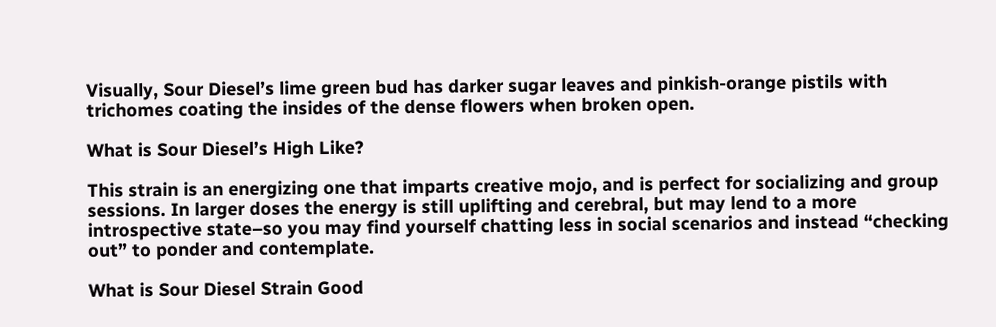Visually, Sour Diesel’s lime green bud has darker sugar leaves and pinkish-orange pistils with trichomes coating the insides of the dense flowers when broken open.

What is Sour Diesel’s High Like?

This strain is an energizing one that imparts creative mojo, and is perfect for socializing and group sessions. In larger doses the energy is still uplifting and cerebral, but may lend to a more introspective state–so you may find yourself chatting less in social scenarios and instead “checking out” to ponder and contemplate.

What is Sour Diesel Strain Good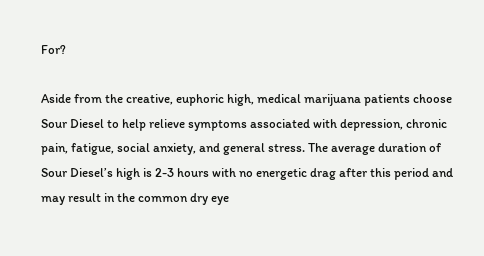For?

Aside from the creative, euphoric high, medical marijuana patients choose Sour Diesel to help relieve symptoms associated with depression, chronic pain, fatigue, social anxiety, and general stress. The average duration of Sour Diesel’s high is 2-3 hours with no energetic drag after this period and may result in the common dry eye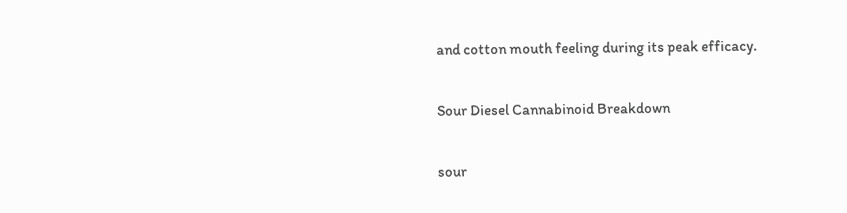and cotton mouth feeling during its peak efficacy.

Sour Diesel Cannabinoid Breakdown

sour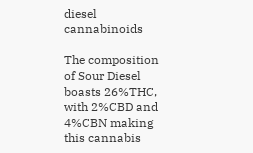diesel cannabinoids

The composition of Sour Diesel boasts 26%THC, with 2%CBD and 4%CBN making this cannabis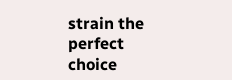strain the perfect choice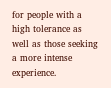for people with a high tolerance as well as those seeking a more intense experience.